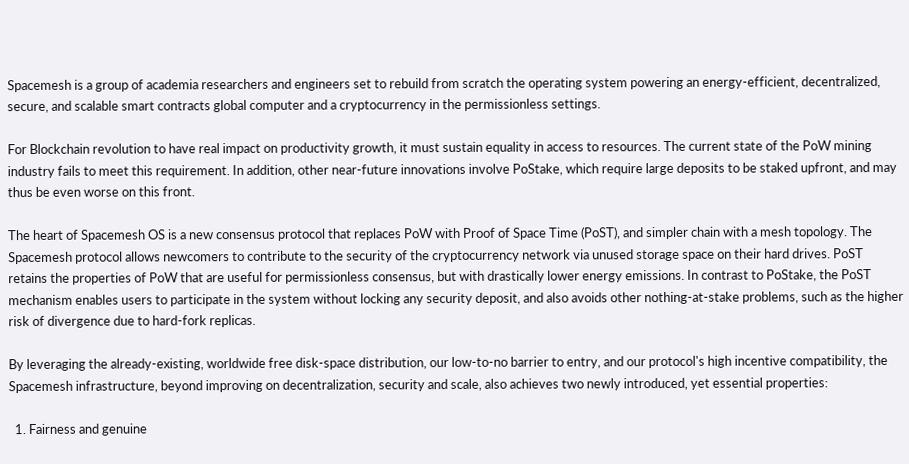Spacemesh is a group of academia researchers and engineers set to rebuild from scratch the operating system powering an energy-efficient, decentralized, secure, and scalable smart contracts global computer and a cryptocurrency in the permissionless settings.

For Blockchain revolution to have real impact on productivity growth, it must sustain equality in access to resources. The current state of the PoW mining industry fails to meet this requirement. In addition, other near-future innovations involve PoStake, which require large deposits to be staked upfront, and may thus be even worse on this front.

The heart of Spacemesh OS is a new consensus protocol that replaces PoW with Proof of Space Time (PoST), and simpler chain with a mesh topology. The Spacemesh protocol allows newcomers to contribute to the security of the cryptocurrency network via unused storage space on their hard drives. PoST retains the properties of PoW that are useful for permissionless consensus, but with drastically lower energy emissions. In contrast to PoStake, the PoST mechanism enables users to participate in the system without locking any security deposit, and also avoids other nothing-at-stake problems, such as the higher risk of divergence due to hard-fork replicas.

By leveraging the already-existing, worldwide free disk-space distribution, our low-to-no barrier to entry, and our protocol's high incentive compatibility, the Spacemesh infrastructure, beyond improving on decentralization, security and scale, also achieves two newly introduced, yet essential properties:

  1. Fairness and genuine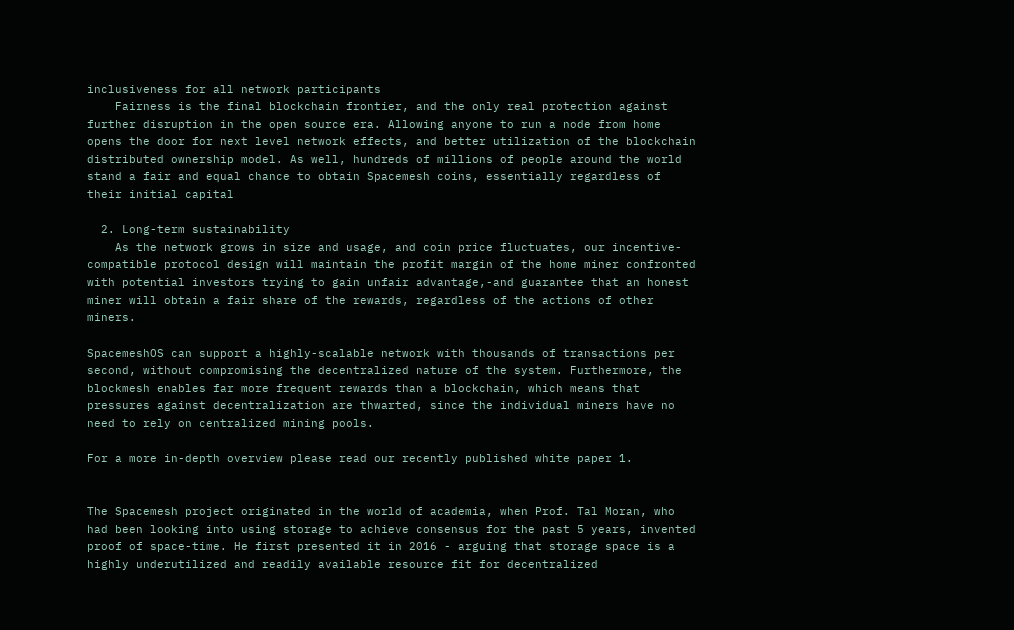inclusiveness for all network participants
    Fairness is the final blockchain frontier, and the only real protection against further disruption in the open source era. Allowing anyone to run a node from home opens the door for next level network effects, and better utilization of the blockchain distributed ownership model. As well, hundreds of millions of people around the world stand a fair and equal chance to obtain Spacemesh coins, essentially regardless of their initial capital

  2. Long-term sustainability
    As the network grows in size and usage, and coin price fluctuates, our incentive-compatible protocol design will maintain the profit margin of the home miner confronted with potential investors trying to gain unfair advantage,-and guarantee that an honest miner will obtain a fair share of the rewards, regardless of the actions of other miners.

SpacemeshOS can support a highly-scalable network with thousands of transactions per second, without compromising the decentralized nature of the system. Furthermore, the blockmesh enables far more frequent rewards than a blockchain, which means that pressures against decentralization are thwarted, since the individual miners have no need to rely on centralized mining pools.

For a more in-depth overview please read our recently published white paper 1.


The Spacemesh project originated in the world of academia, when Prof. Tal Moran, who had been looking into using storage to achieve consensus for the past 5 years, invented proof of space-time. He first presented it in 2016 - arguing that storage space is a highly underutilized and readily available resource fit for decentralized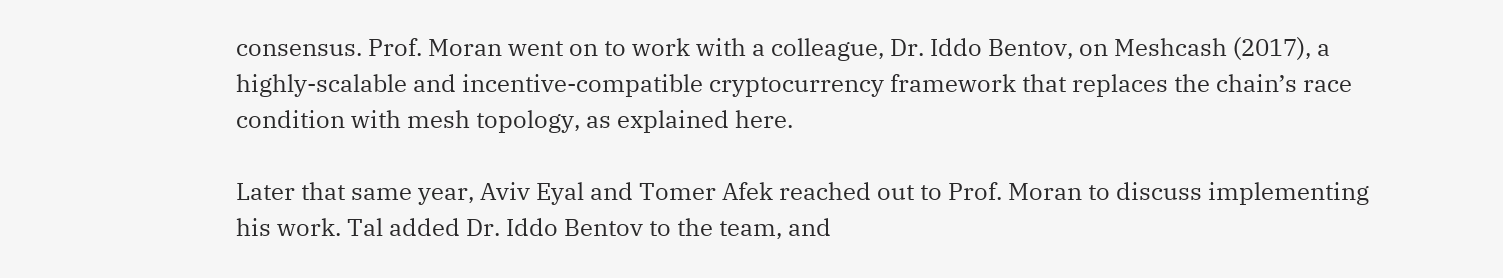consensus. Prof. Moran went on to work with a colleague, Dr. Iddo Bentov, on Meshcash (2017), a highly-scalable and incentive-compatible cryptocurrency framework that replaces the chain’s race condition with mesh topology, as explained here.

Later that same year, Aviv Eyal and Tomer Afek reached out to Prof. Moran to discuss implementing his work. Tal added Dr. Iddo Bentov to the team, and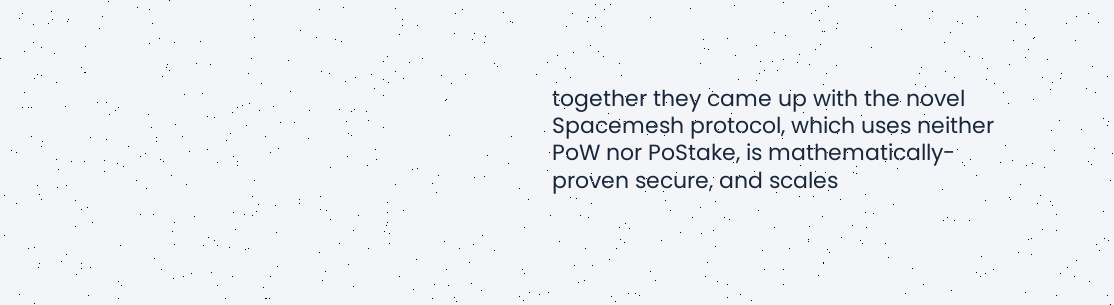together they came up with the novel Spacemesh protocol, which uses neither PoW nor PoStake, is mathematically-proven secure, and scales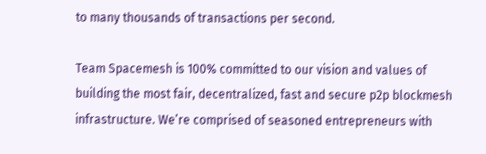to many thousands of transactions per second.

Team Spacemesh is 100% committed to our vision and values of building the most fair, decentralized, fast and secure p2p blockmesh infrastructure. We’re comprised of seasoned entrepreneurs with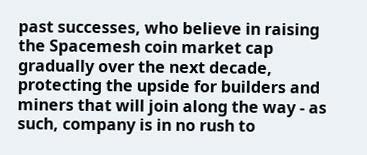past successes, who believe in raising the Spacemesh coin market cap gradually over the next decade, protecting the upside for builders and miners that will join along the way - as such, company is in no rush to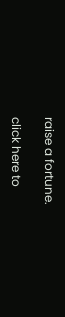raise a fortune.

click here to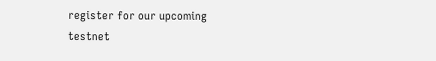register for our upcoming testnet